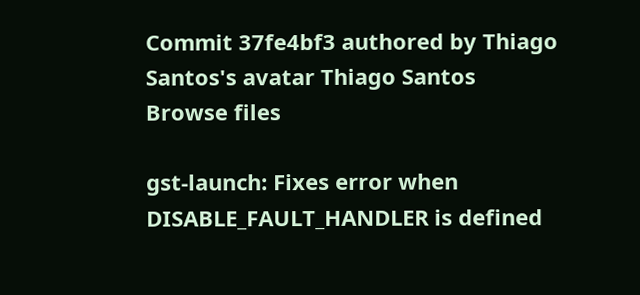Commit 37fe4bf3 authored by Thiago Santos's avatar Thiago Santos
Browse files

gst-launch: Fixes error when DISABLE_FAULT_HANDLER is defined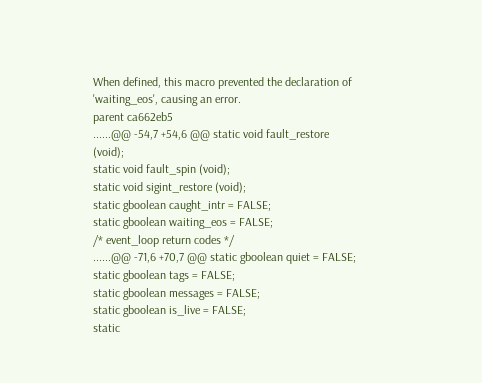When defined, this macro prevented the declaration of 'waiting_eos', causing an error.
parent ca662eb5
......@@ -54,7 +54,6 @@ static void fault_restore (void);
static void fault_spin (void);
static void sigint_restore (void);
static gboolean caught_intr = FALSE;
static gboolean waiting_eos = FALSE;
/* event_loop return codes */
......@@ -71,6 +70,7 @@ static gboolean quiet = FALSE;
static gboolean tags = FALSE;
static gboolean messages = FALSE;
static gboolean is_live = FALSE;
static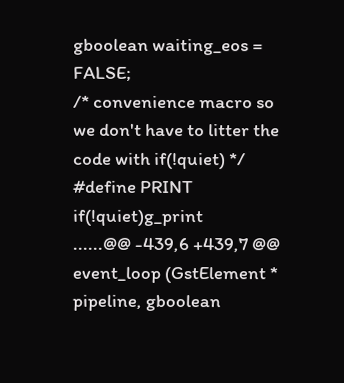gboolean waiting_eos = FALSE;
/* convenience macro so we don't have to litter the code with if(!quiet) */
#define PRINT if(!quiet)g_print
......@@ -439,6 +439,7 @@ event_loop (GstElement * pipeline, gboolean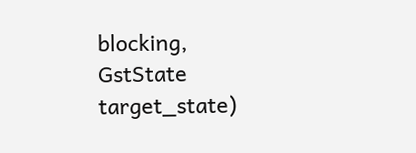blocking, GstState target_state)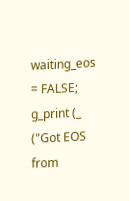waiting_eos = FALSE;
g_print (_
("Got EOS from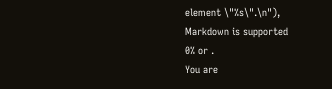element \"%s\".\n"),
Markdown is supported
0% or .
You are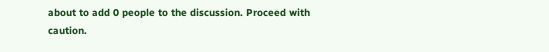about to add 0 people to the discussion. Proceed with caution.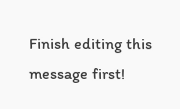Finish editing this message first!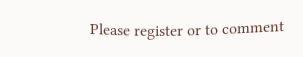Please register or to comment